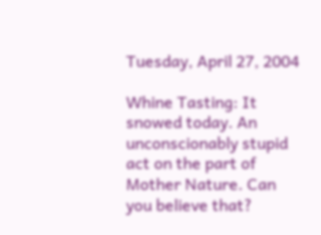Tuesday, April 27, 2004

Whine Tasting: It snowed today. An unconscionably stupid act on the part of Mother Nature. Can you believe that?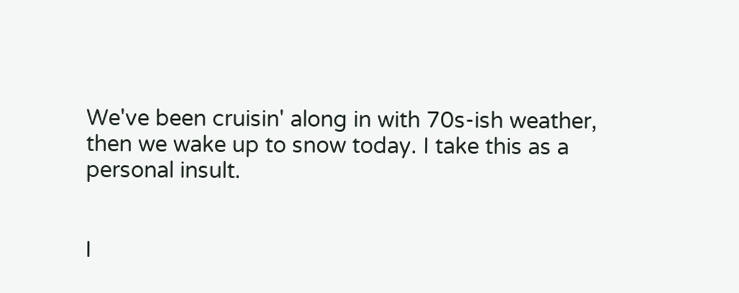We've been cruisin' along in with 70s-ish weather, then we wake up to snow today. I take this as a personal insult.


I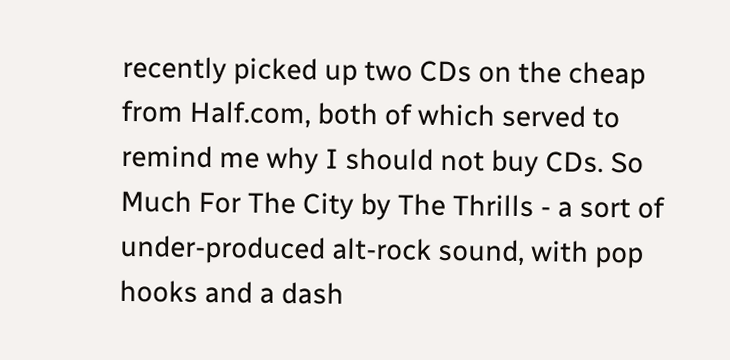recently picked up two CDs on the cheap from Half.com, both of which served to remind me why I should not buy CDs. So Much For The City by The Thrills - a sort of under-produced alt-rock sound, with pop hooks and a dash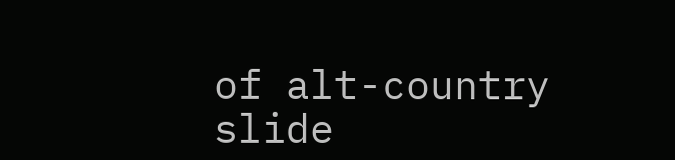of alt-country slide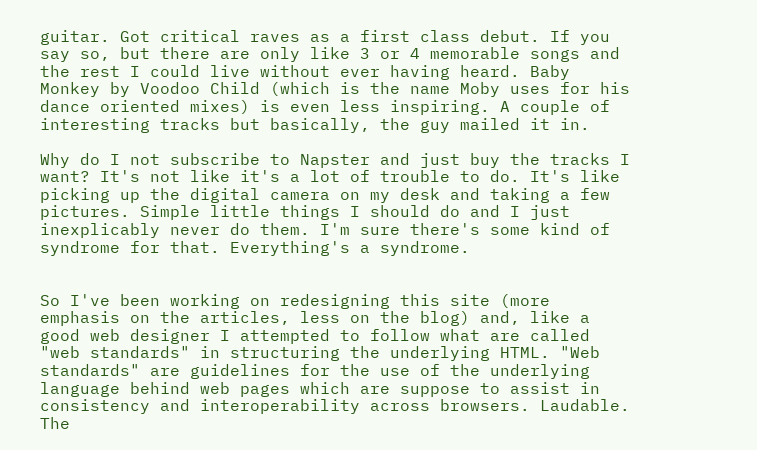guitar. Got critical raves as a first class debut. If you say so, but there are only like 3 or 4 memorable songs and the rest I could live without ever having heard. Baby Monkey by Voodoo Child (which is the name Moby uses for his dance oriented mixes) is even less inspiring. A couple of interesting tracks but basically, the guy mailed it in.

Why do I not subscribe to Napster and just buy the tracks I want? It's not like it's a lot of trouble to do. It's like picking up the digital camera on my desk and taking a few pictures. Simple little things I should do and I just inexplicably never do them. I'm sure there's some kind of syndrome for that. Everything's a syndrome.


So I've been working on redesigning this site (more emphasis on the articles, less on the blog) and, like a good web designer I attempted to follow what are called "web standards" in structuring the underlying HTML. "Web standards" are guidelines for the use of the underlying language behind web pages which are suppose to assist in consistency and interoperability across browsers. Laudable. The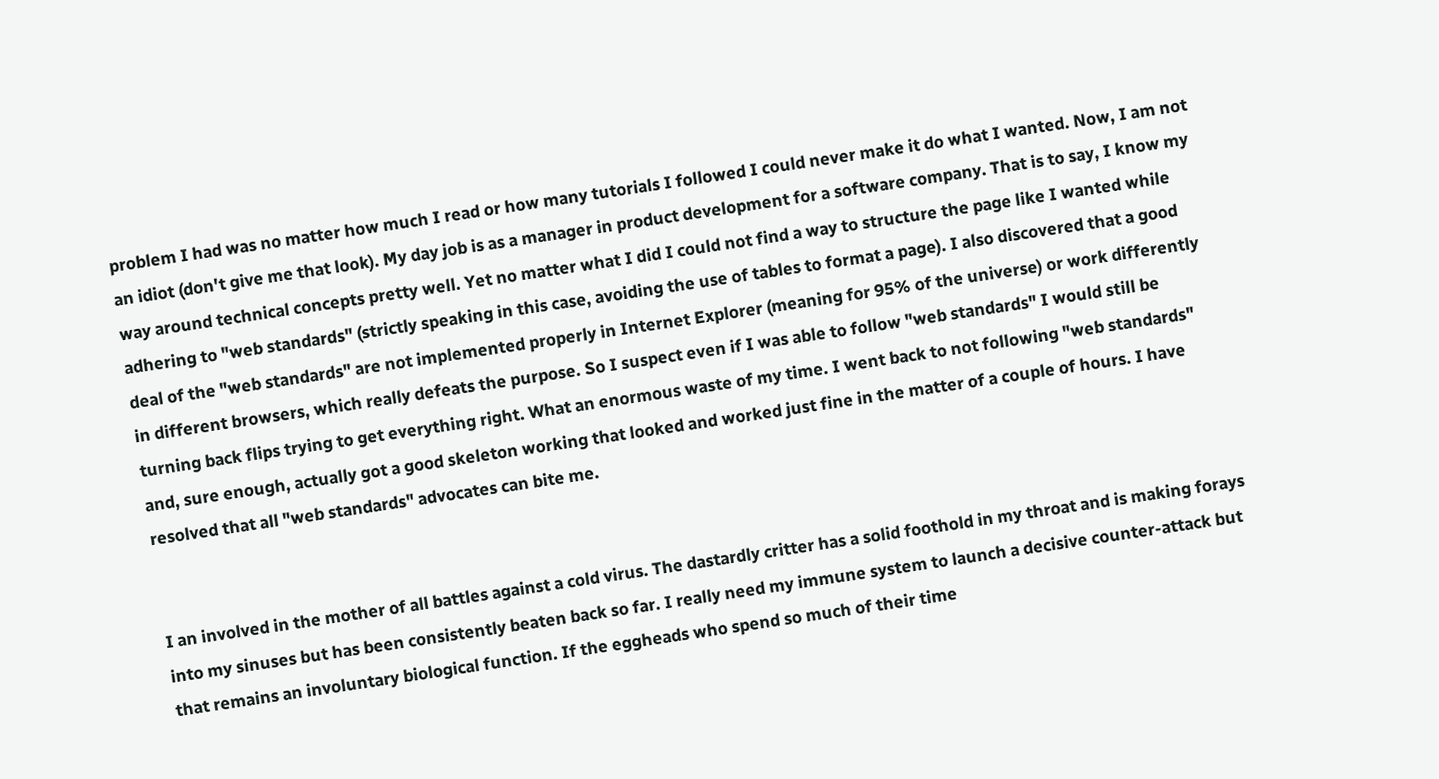problem I had was no matter how much I read or how many tutorials I followed I could never make it do what I wanted. Now, I am not an idiot (don't give me that look). My day job is as a manager in product development for a software company. That is to say, I know my way around technical concepts pretty well. Yet no matter what I did I could not find a way to structure the page like I wanted while adhering to "web standards" (strictly speaking in this case, avoiding the use of tables to format a page). I also discovered that a good deal of the "web standards" are not implemented properly in Internet Explorer (meaning for 95% of the universe) or work differently in different browsers, which really defeats the purpose. So I suspect even if I was able to follow "web standards" I would still be turning back flips trying to get everything right. What an enormous waste of my time. I went back to not following "web standards" and, sure enough, actually got a good skeleton working that looked and worked just fine in the matter of a couple of hours. I have resolved that all "web standards" advocates can bite me.


I an involved in the mother of all battles against a cold virus. The dastardly critter has a solid foothold in my throat and is making forays into my sinuses but has been consistently beaten back so far. I really need my immune system to launch a decisive counter-attack but that remains an involuntary biological function. If the eggheads who spend so much of their time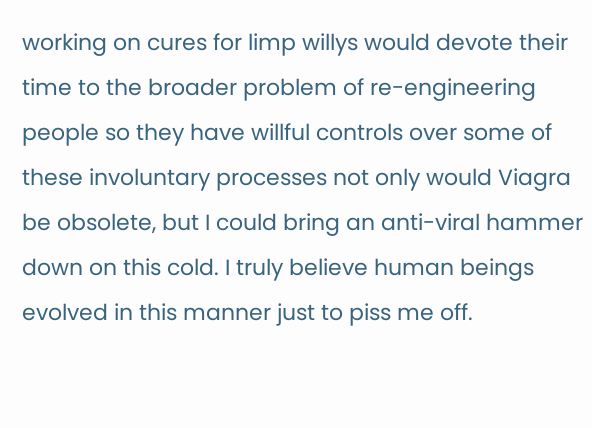working on cures for limp willys would devote their time to the broader problem of re-engineering people so they have willful controls over some of these involuntary processes not only would Viagra be obsolete, but I could bring an anti-viral hammer down on this cold. I truly believe human beings evolved in this manner just to piss me off.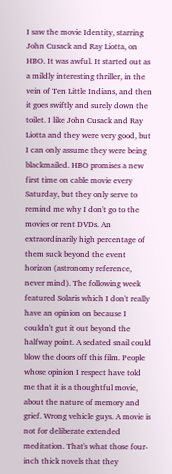I saw the movie Identity, starring John Cusack and Ray Liotta, on HBO. It was awful. It started out as a mildly interesting thriller, in the vein of Ten Little Indians, and then it goes swiftly and surely down the toilet. I like John Cusack and Ray Liotta and they were very good, but I can only assume they were being blackmailed. HBO promises a new first time on cable movie every Saturday, but they only serve to remind me why I don't go to the movies or rent DVDs. An extraordinarily high percentage of them suck beyond the event horizon (astronomy reference, never mind). The following week featured Solaris which I don't really have an opinion on because I couldn't gut it out beyond the halfway point. A sedated snail could blow the doors off this film. People whose opinion I respect have told me that it is a thoughtful movie, about the nature of memory and grief. Wrong vehicle guys. A movie is not for deliberate extended meditation. That's what those four-inch thick novels that they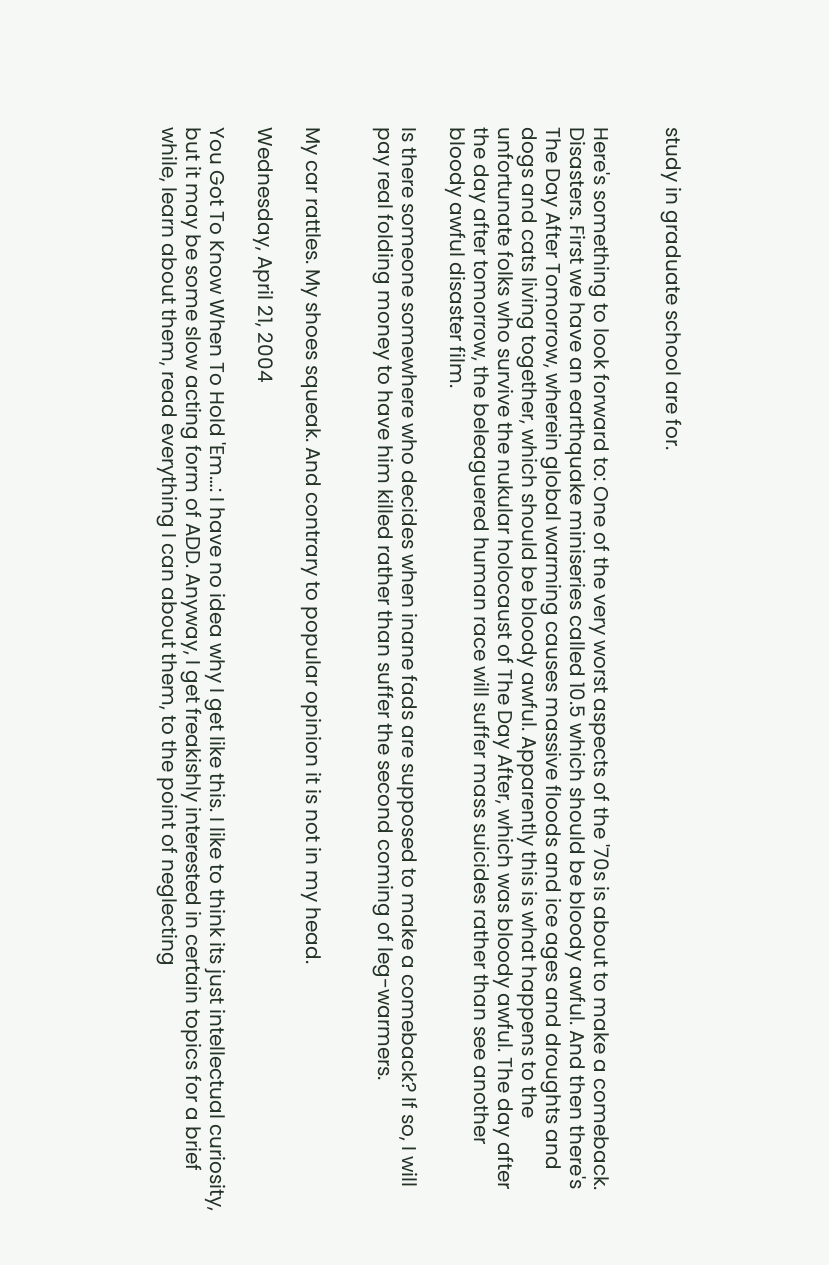study in graduate school are for.


Here's something to look forward to: One of the very worst aspects of the '70s is about to make a comeback. Disasters. First we have an earthquake miniseries called 10.5 which should be bloody awful. And then there's The Day After Tomorrow, wherein global warming causes massive floods and ice ages and droughts and dogs and cats living together, which should be bloody awful. Apparently this is what happens to the unfortunate folks who survive the nukular holocaust of The Day After, which was bloody awful. The day after the day after tomorrow, the beleaguered human race will suffer mass suicides rather than see another bloody awful disaster film.

Is there someone somewhere who decides when inane fads are supposed to make a comeback? If so, I will pay real folding money to have him killed rather than suffer the second coming of leg-warmers.


My car rattles. My shoes squeak. And contrary to popular opinion it is not in my head.

Wednesday, April 21, 2004

You Got To Know When To Hold 'Em…: I have no idea why I get like this. I like to think its just intellectual curiosity, but it may be some slow acting form of ADD. Anyway, I get freakishly interested in certain topics for a brief while, learn about them, read everything I can about them, to the point of neglecting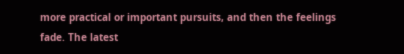more practical or important pursuits, and then the feelings fade. The latest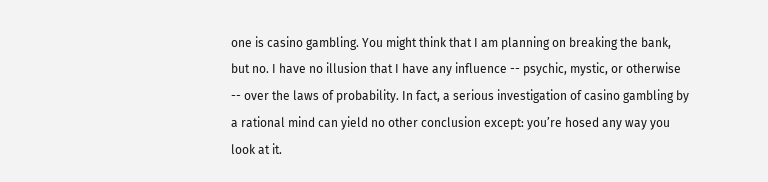one is casino gambling. You might think that I am planning on breaking the bank, but no. I have no illusion that I have any influence -- psychic, mystic, or otherwise -- over the laws of probability. In fact, a serious investigation of casino gambling by a rational mind can yield no other conclusion except: you’re hosed any way you look at it.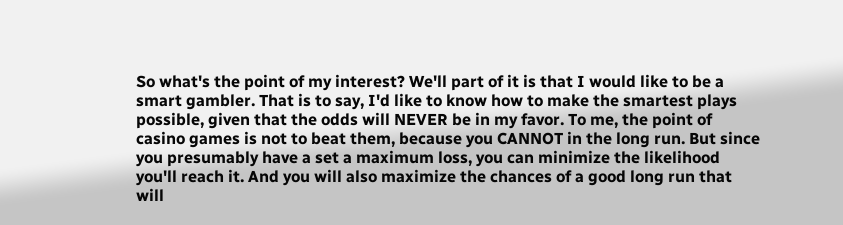So what's the point of my interest? We'll part of it is that I would like to be a smart gambler. That is to say, I'd like to know how to make the smartest plays possible, given that the odds will NEVER be in my favor. To me, the point of casino games is not to beat them, because you CANNOT in the long run. But since you presumably have a set a maximum loss, you can minimize the likelihood you'll reach it. And you will also maximize the chances of a good long run that will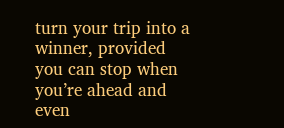turn your trip into a winner, provided you can stop when you’re ahead and even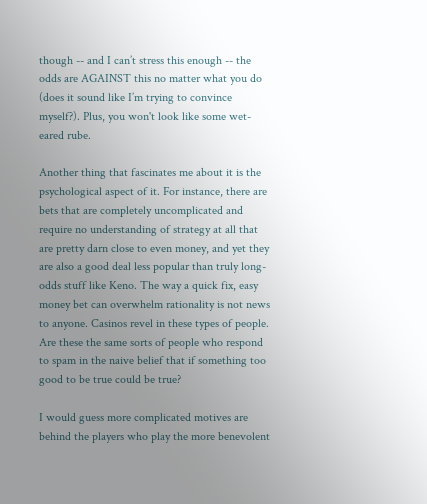though -- and I can’t stress this enough -- the odds are AGAINST this no matter what you do (does it sound like I’m trying to convince myself?). Plus, you won't look like some wet-eared rube.

Another thing that fascinates me about it is the psychological aspect of it. For instance, there are bets that are completely uncomplicated and require no understanding of strategy at all that are pretty darn close to even money, and yet they are also a good deal less popular than truly long-odds stuff like Keno. The way a quick fix, easy money bet can overwhelm rationality is not news to anyone. Casinos revel in these types of people. Are these the same sorts of people who respond to spam in the naive belief that if something too good to be true could be true?

I would guess more complicated motives are behind the players who play the more benevolent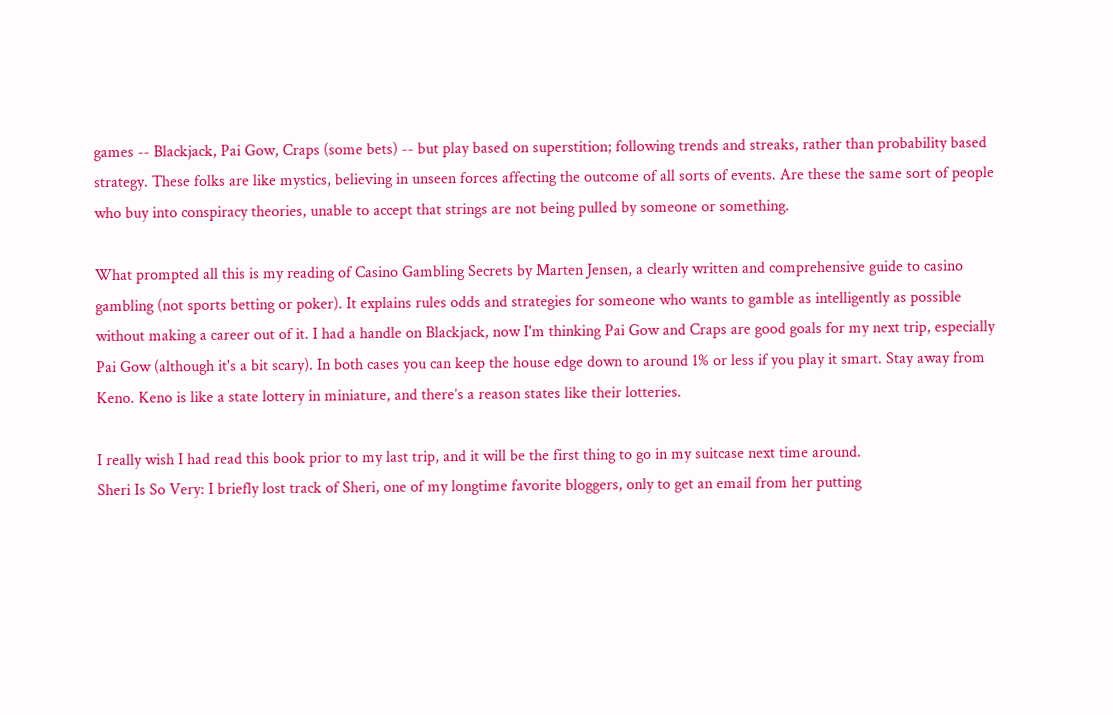games -- Blackjack, Pai Gow, Craps (some bets) -- but play based on superstition; following trends and streaks, rather than probability based strategy. These folks are like mystics, believing in unseen forces affecting the outcome of all sorts of events. Are these the same sort of people who buy into conspiracy theories, unable to accept that strings are not being pulled by someone or something.

What prompted all this is my reading of Casino Gambling Secrets by Marten Jensen, a clearly written and comprehensive guide to casino gambling (not sports betting or poker). It explains rules odds and strategies for someone who wants to gamble as intelligently as possible without making a career out of it. I had a handle on Blackjack, now I'm thinking Pai Gow and Craps are good goals for my next trip, especially Pai Gow (although it's a bit scary). In both cases you can keep the house edge down to around 1% or less if you play it smart. Stay away from Keno. Keno is like a state lottery in miniature, and there’s a reason states like their lotteries.

I really wish I had read this book prior to my last trip, and it will be the first thing to go in my suitcase next time around.
Sheri Is So Very: I briefly lost track of Sheri, one of my longtime favorite bloggers, only to get an email from her putting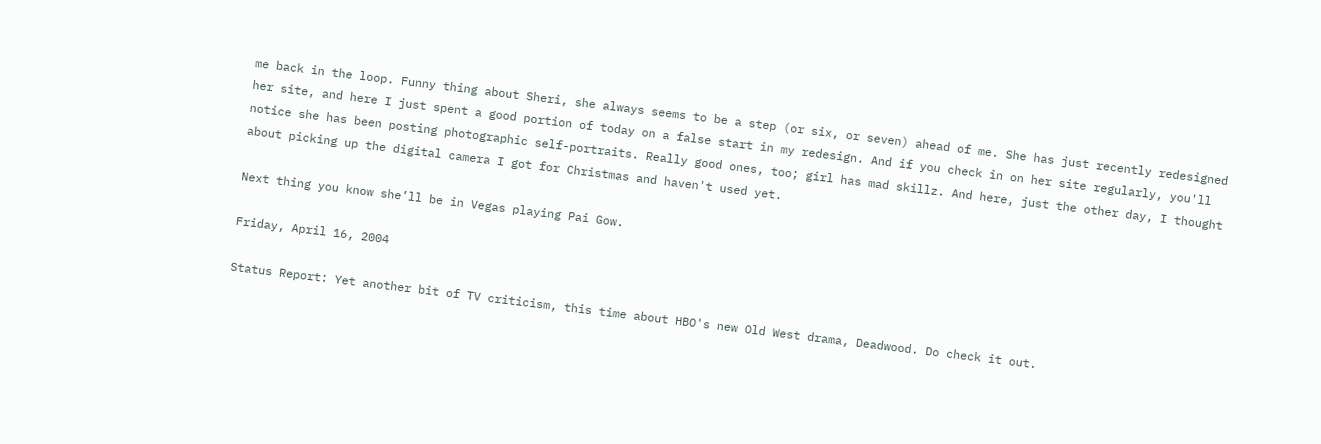me back in the loop. Funny thing about Sheri, she always seems to be a step (or six, or seven) ahead of me. She has just recently redesigned her site, and here I just spent a good portion of today on a false start in my redesign. And if you check in on her site regularly, you'll notice she has been posting photographic self-portraits. Really good ones, too; girl has mad skillz. And here, just the other day, I thought about picking up the digital camera I got for Christmas and haven't used yet.

Next thing you know she’ll be in Vegas playing Pai Gow.

Friday, April 16, 2004

Status Report: Yet another bit of TV criticism, this time about HBO's new Old West drama, Deadwood. Do check it out.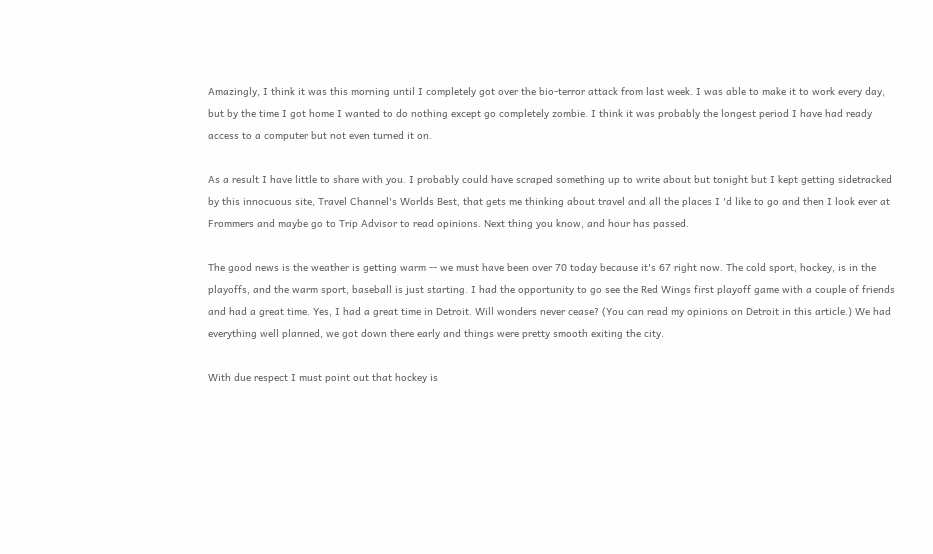Amazingly, I think it was this morning until I completely got over the bio-terror attack from last week. I was able to make it to work every day, but by the time I got home I wanted to do nothing except go completely zombie. I think it was probably the longest period I have had ready access to a computer but not even turned it on.

As a result I have little to share with you. I probably could have scraped something up to write about but tonight but I kept getting sidetracked by this innocuous site, Travel Channel's Worlds Best, that gets me thinking about travel and all the places I 'd like to go and then I look ever at Frommers and maybe go to Trip Advisor to read opinions. Next thing you know, and hour has passed.

The good news is the weather is getting warm -- we must have been over 70 today because it's 67 right now. The cold sport, hockey, is in the playoffs, and the warm sport, baseball is just starting. I had the opportunity to go see the Red Wings first playoff game with a couple of friends and had a great time. Yes, I had a great time in Detroit. Will wonders never cease? (You can read my opinions on Detroit in this article.) We had everything well planned, we got down there early and things were pretty smooth exiting the city.

With due respect I must point out that hockey is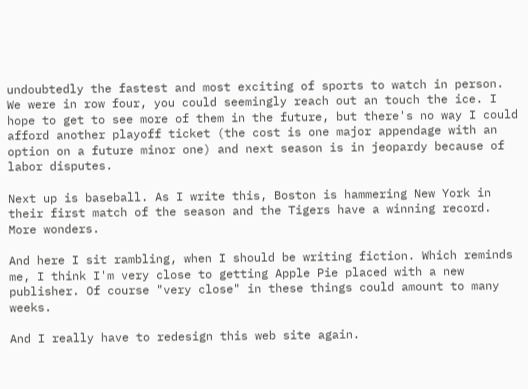undoubtedly the fastest and most exciting of sports to watch in person. We were in row four, you could seemingly reach out an touch the ice. I hope to get to see more of them in the future, but there's no way I could afford another playoff ticket (the cost is one major appendage with an option on a future minor one) and next season is in jeopardy because of labor disputes.

Next up is baseball. As I write this, Boston is hammering New York in their first match of the season and the Tigers have a winning record. More wonders.

And here I sit rambling, when I should be writing fiction. Which reminds me, I think I'm very close to getting Apple Pie placed with a new publisher. Of course "very close" in these things could amount to many weeks.

And I really have to redesign this web site again.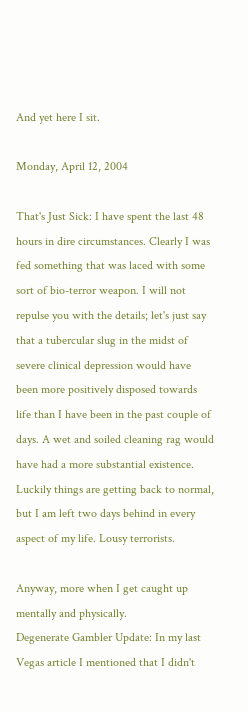And yet here I sit.

Monday, April 12, 2004

That's Just Sick: I have spent the last 48 hours in dire circumstances. Clearly I was fed something that was laced with some sort of bio-terror weapon. I will not repulse you with the details; let's just say that a tubercular slug in the midst of severe clinical depression would have been more positively disposed towards life than I have been in the past couple of days. A wet and soiled cleaning rag would have had a more substantial existence. Luckily things are getting back to normal, but I am left two days behind in every aspect of my life. Lousy terrorists.

Anyway, more when I get caught up mentally and physically.
Degenerate Gambler Update: In my last Vegas article I mentioned that I didn't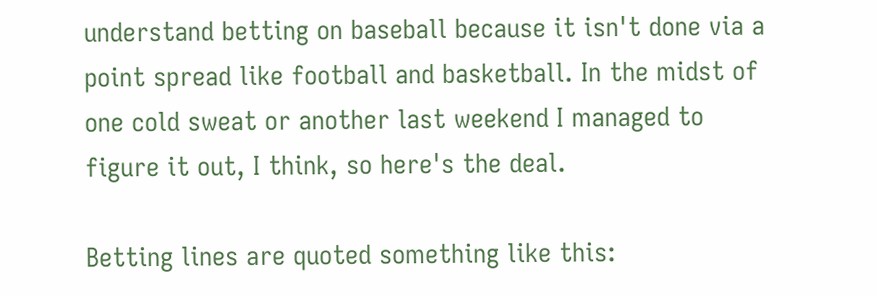understand betting on baseball because it isn't done via a point spread like football and basketball. In the midst of one cold sweat or another last weekend I managed to figure it out, I think, so here's the deal.

Betting lines are quoted something like this: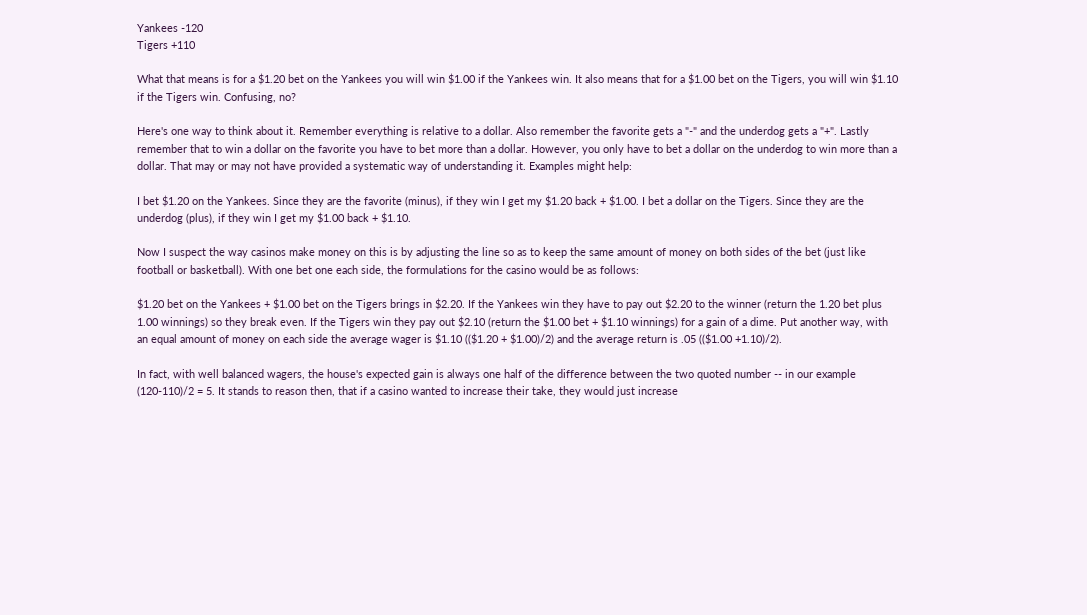Yankees -120
Tigers +110

What that means is for a $1.20 bet on the Yankees you will win $1.00 if the Yankees win. It also means that for a $1.00 bet on the Tigers, you will win $1.10 if the Tigers win. Confusing, no?

Here's one way to think about it. Remember everything is relative to a dollar. Also remember the favorite gets a "-" and the underdog gets a "+". Lastly remember that to win a dollar on the favorite you have to bet more than a dollar. However, you only have to bet a dollar on the underdog to win more than a dollar. That may or may not have provided a systematic way of understanding it. Examples might help:

I bet $1.20 on the Yankees. Since they are the favorite (minus), if they win I get my $1.20 back + $1.00. I bet a dollar on the Tigers. Since they are the underdog (plus), if they win I get my $1.00 back + $1.10.

Now I suspect the way casinos make money on this is by adjusting the line so as to keep the same amount of money on both sides of the bet (just like football or basketball). With one bet one each side, the formulations for the casino would be as follows:

$1.20 bet on the Yankees + $1.00 bet on the Tigers brings in $2.20. If the Yankees win they have to pay out $2.20 to the winner (return the 1.20 bet plus 1.00 winnings) so they break even. If the Tigers win they pay out $2.10 (return the $1.00 bet + $1.10 winnings) for a gain of a dime. Put another way, with an equal amount of money on each side the average wager is $1.10 (($1.20 + $1.00)/2) and the average return is .05 (($1.00 +1.10)/2).

In fact, with well balanced wagers, the house's expected gain is always one half of the difference between the two quoted number -- in our example (120-110)/2 = 5. It stands to reason then, that if a casino wanted to increase their take, they would just increase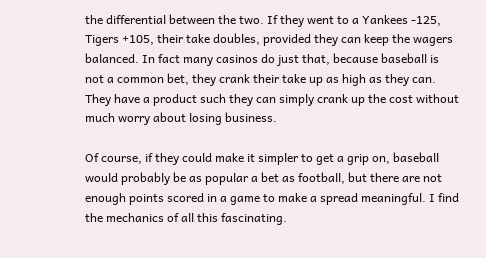the differential between the two. If they went to a Yankees -125, Tigers +105, their take doubles, provided they can keep the wagers balanced. In fact many casinos do just that, because baseball is not a common bet, they crank their take up as high as they can. They have a product such they can simply crank up the cost without much worry about losing business.

Of course, if they could make it simpler to get a grip on, baseball would probably be as popular a bet as football, but there are not enough points scored in a game to make a spread meaningful. I find the mechanics of all this fascinating.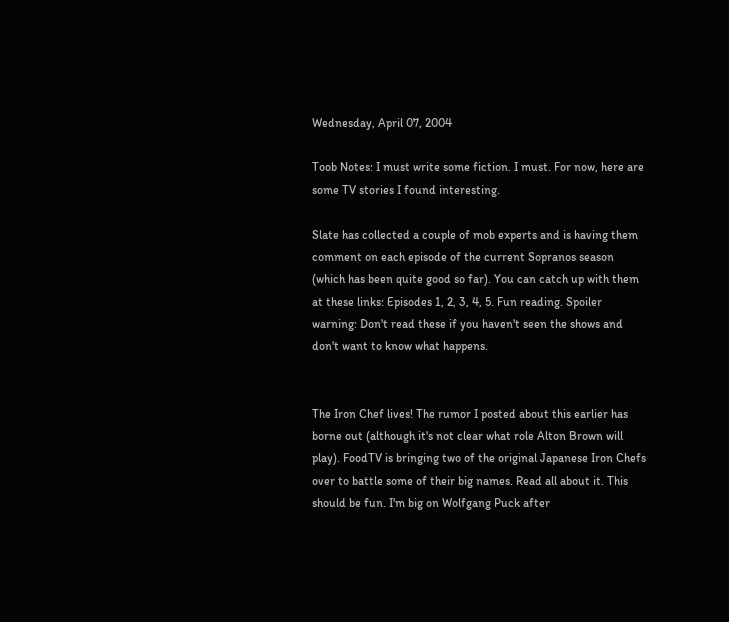Wednesday, April 07, 2004

Toob Notes: I must write some fiction. I must. For now, here are some TV stories I found interesting.

Slate has collected a couple of mob experts and is having them comment on each episode of the current Sopranos season (which has been quite good so far). You can catch up with them at these links: Episodes 1, 2, 3, 4, 5. Fun reading. Spoiler warning: Don't read these if you haven't seen the shows and don't want to know what happens.


The Iron Chef lives! The rumor I posted about this earlier has borne out (although it's not clear what role Alton Brown will play). FoodTV is bringing two of the original Japanese Iron Chefs over to battle some of their big names. Read all about it. This should be fun. I'm big on Wolfgang Puck after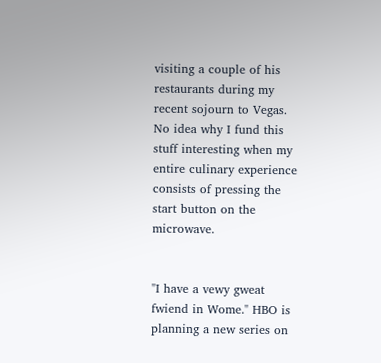visiting a couple of his restaurants during my recent sojourn to Vegas. No idea why I fund this stuff interesting when my entire culinary experience consists of pressing the start button on the microwave.


"I have a vewy gweat fwiend in Wome." HBO is planning a new series on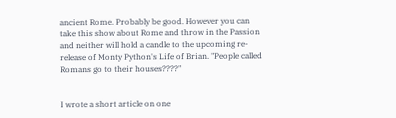ancient Rome. Probably be good. However you can take this show about Rome and throw in the Passion and neither will hold a candle to the upcoming re-release of Monty Python's Life of Brian. "People called Romans go to their houses????"


I wrote a short article on one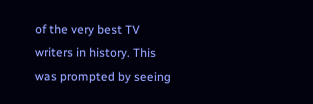of the very best TV writers in history. This was prompted by seeing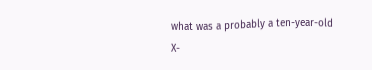what was a probably a ten-year-old X-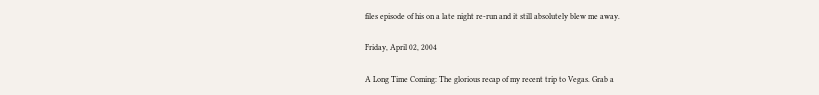files episode of his on a late night re-run and it still absolutely blew me away.

Friday, April 02, 2004

A Long Time Coming: The glorious recap of my recent trip to Vegas. Grab a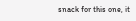snack for this one, it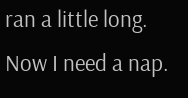ran a little long. Now I need a nap.